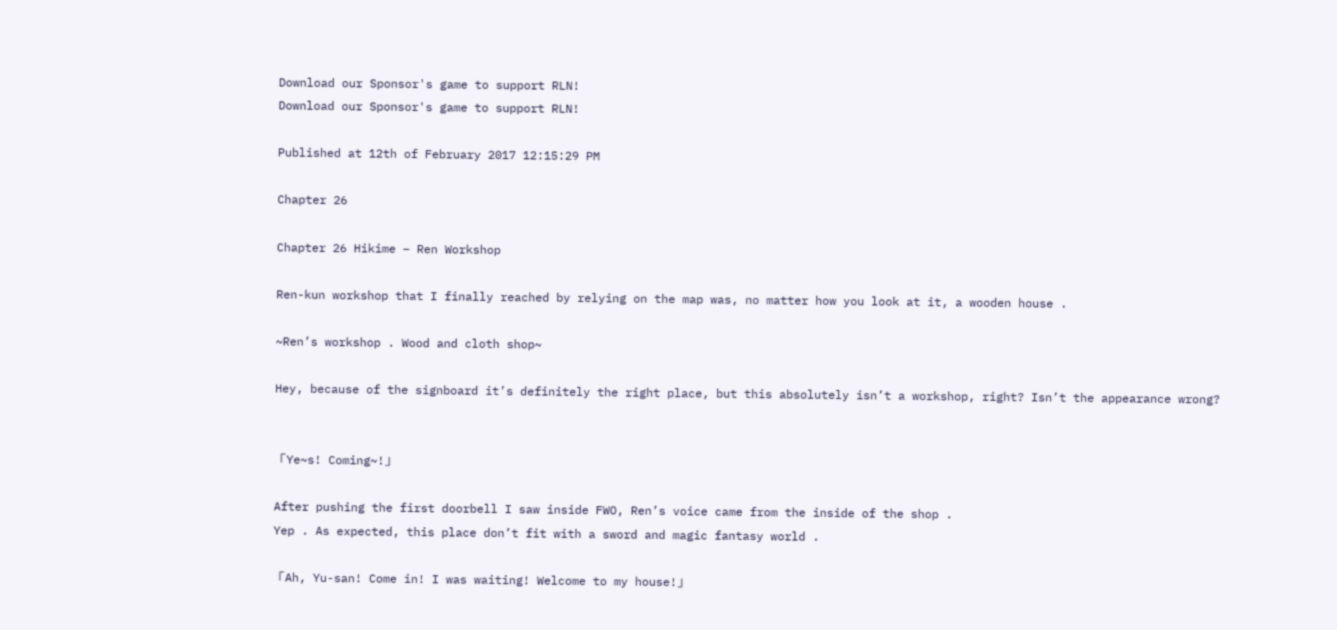Download our Sponsor's game to support RLN!
Download our Sponsor's game to support RLN!

Published at 12th of February 2017 12:15:29 PM

Chapter 26

Chapter 26 Hikime – Ren Workshop

Ren-kun workshop that I finally reached by relying on the map was, no matter how you look at it, a wooden house .

~Ren’s workshop . Wood and cloth shop~

Hey, because of the signboard it’s definitely the right place, but this absolutely isn’t a workshop, right? Isn’t the appearance wrong?


「Ye~s! Coming~!」

After pushing the first doorbell I saw inside FWO, Ren’s voice came from the inside of the shop .
Yep . As expected, this place don’t fit with a sword and magic fantasy world .

「Ah, Yu-san! Come in! I was waiting! Welcome to my house!」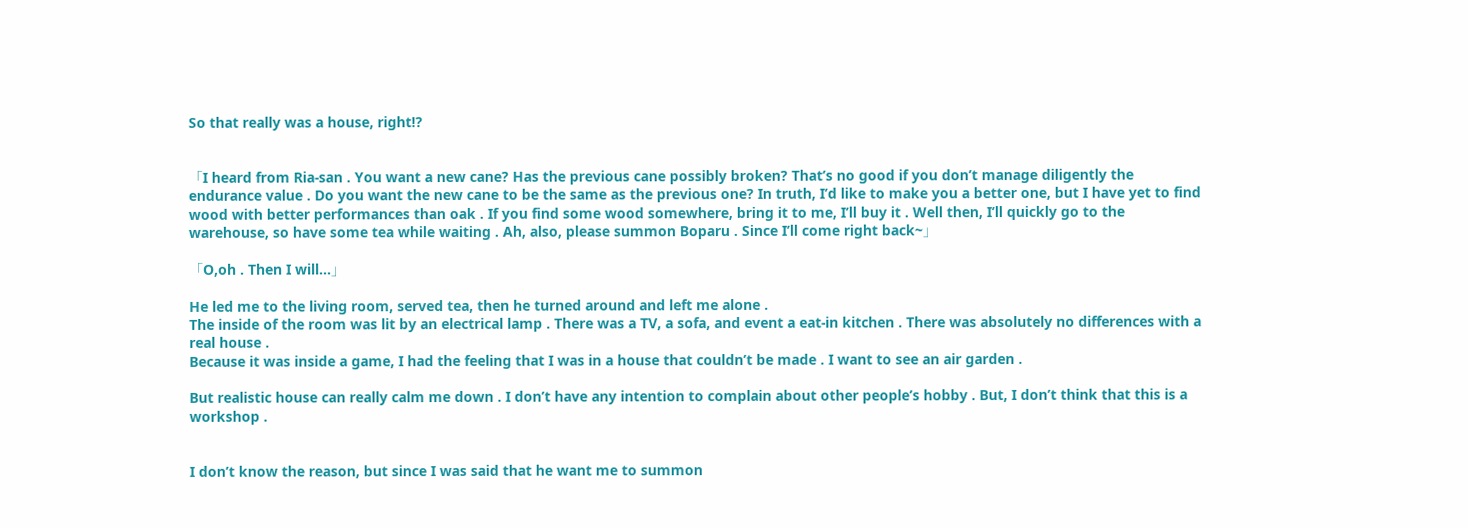So that really was a house, right!?


「I heard from Ria-san . You want a new cane? Has the previous cane possibly broken? That’s no good if you don’t manage diligently the endurance value . Do you want the new cane to be the same as the previous one? In truth, I’d like to make you a better one, but I have yet to find wood with better performances than oak . If you find some wood somewhere, bring it to me, I’ll buy it . Well then, I’ll quickly go to the warehouse, so have some tea while waiting . Ah, also, please summon Boparu . Since I’ll come right back~」

「O,oh . Then I will…」

He led me to the living room, served tea, then he turned around and left me alone .
The inside of the room was lit by an electrical lamp . There was a TV, a sofa, and event a eat-in kitchen . There was absolutely no differences with a real house .
Because it was inside a game, I had the feeling that I was in a house that couldn’t be made . I want to see an air garden .

But realistic house can really calm me down . I don’t have any intention to complain about other people’s hobby . But, I don’t think that this is a workshop .


I don’t know the reason, but since I was said that he want me to summon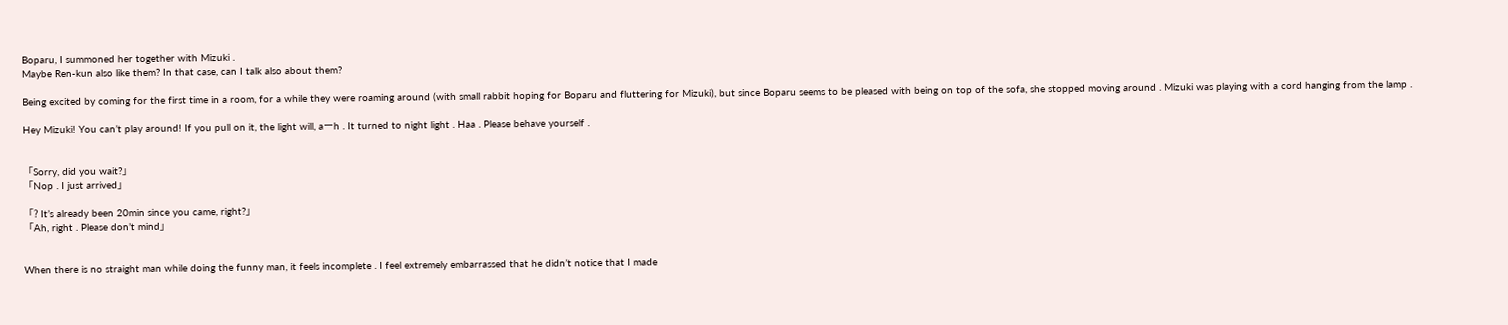Boparu, I summoned her together with Mizuki .
Maybe Ren-kun also like them? In that case, can I talk also about them?

Being excited by coming for the first time in a room, for a while they were roaming around (with small rabbit hoping for Boparu and fluttering for Mizuki), but since Boparu seems to be pleased with being on top of the sofa, she stopped moving around . Mizuki was playing with a cord hanging from the lamp .

Hey Mizuki! You can’t play around! If you pull on it, the light will, aーh . It turned to night light . Haa . Please behave yourself .


「Sorry, did you wait?」
「Nop . I just arrived」

「? It’s already been 20min since you came, right?」
「Ah, right . Please don’t mind」


When there is no straight man while doing the funny man, it feels incomplete . I feel extremely embarrassed that he didn’t notice that I made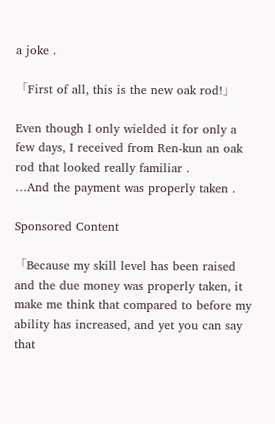a joke .

「First of all, this is the new oak rod!」

Even though I only wielded it for only a few days, I received from Ren-kun an oak rod that looked really familiar .
…And the payment was properly taken .

Sponsored Content

「Because my skill level has been raised and the due money was properly taken, it make me think that compared to before my ability has increased, and yet you can say that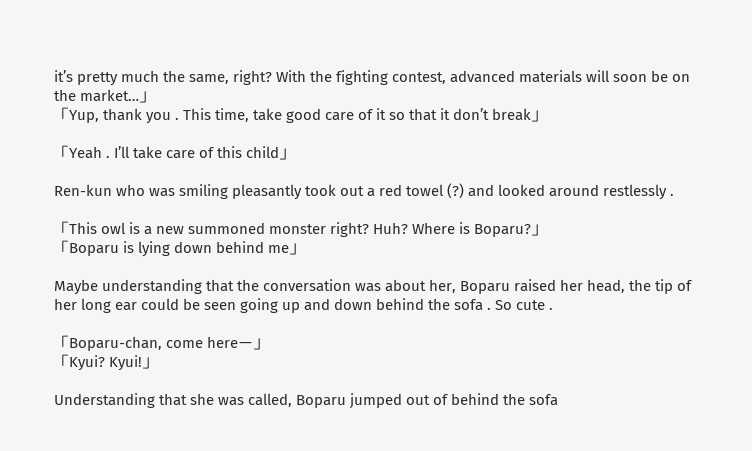it’s pretty much the same, right? With the fighting contest, advanced materials will soon be on the market…」
「Yup, thank you . This time, take good care of it so that it don’t break」

「Yeah . I’ll take care of this child」

Ren-kun who was smiling pleasantly took out a red towel (?) and looked around restlessly .

「This owl is a new summoned monster right? Huh? Where is Boparu?」
「Boparu is lying down behind me」

Maybe understanding that the conversation was about her, Boparu raised her head, the tip of her long ear could be seen going up and down behind the sofa . So cute .

「Boparu-chan, come hereー」
「Kyui? Kyui!」

Understanding that she was called, Boparu jumped out of behind the sofa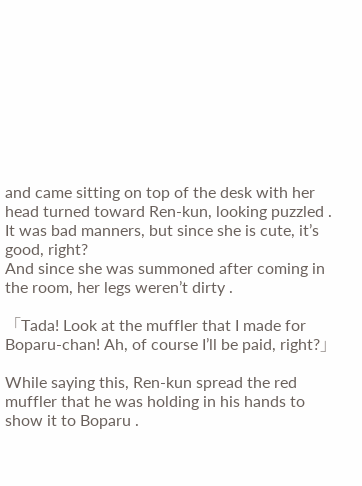and came sitting on top of the desk with her head turned toward Ren-kun, looking puzzled . It was bad manners, but since she is cute, it’s good, right?
And since she was summoned after coming in the room, her legs weren’t dirty .

「Tada! Look at the muffler that I made for Boparu-chan! Ah, of course I’ll be paid, right?」

While saying this, Ren-kun spread the red muffler that he was holding in his hands to show it to Boparu .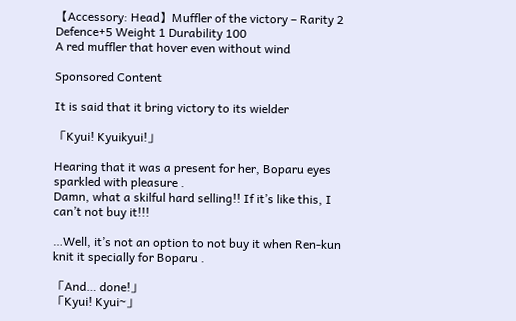【Accessory: Head】Muffler of the victory – Rarity 2
Defence+5 Weight 1 Durability 100
A red muffler that hover even without wind

Sponsored Content

It is said that it bring victory to its wielder

「Kyui! Kyuikyui!」

Hearing that it was a present for her, Boparu eyes sparkled with pleasure .
Damn, what a skilful hard selling!! If it’s like this, I can’t not buy it!!!

…Well, it’s not an option to not buy it when Ren-kun knit it specially for Boparu .

「And… done!」
「Kyui! Kyui~」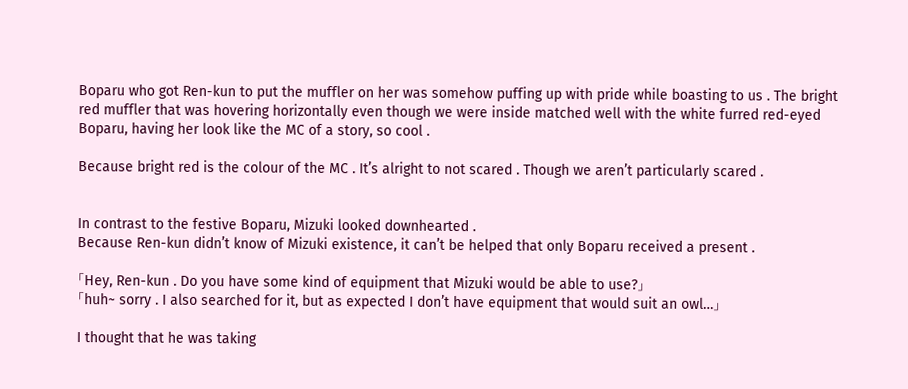Boparu who got Ren-kun to put the muffler on her was somehow puffing up with pride while boasting to us . The bright red muffler that was hovering horizontally even though we were inside matched well with the white furred red-eyed Boparu, having her look like the MC of a story, so cool .

Because bright red is the colour of the MC . It’s alright to not scared . Though we aren’t particularly scared .


In contrast to the festive Boparu, Mizuki looked downhearted .
Because Ren-kun didn’t know of Mizuki existence, it can’t be helped that only Boparu received a present .

「Hey, Ren-kun . Do you have some kind of equipment that Mizuki would be able to use?」
「huh~ sorry . I also searched for it, but as expected I don’t have equipment that would suit an owl…」

I thought that he was taking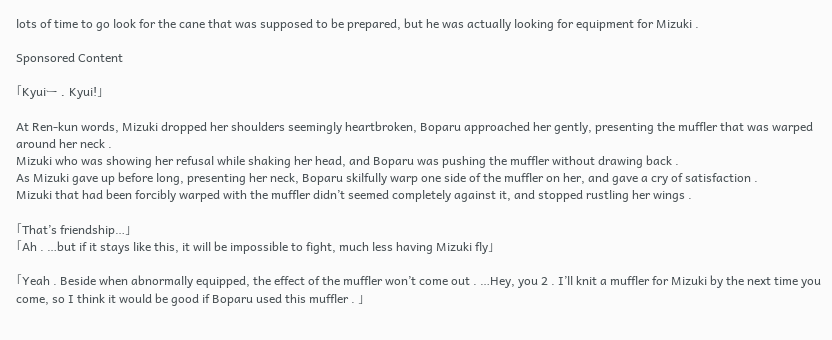lots of time to go look for the cane that was supposed to be prepared, but he was actually looking for equipment for Mizuki .

Sponsored Content

「Kyuiー . Kyui!」

At Ren-kun words, Mizuki dropped her shoulders seemingly heartbroken, Boparu approached her gently, presenting the muffler that was warped around her neck .
Mizuki who was showing her refusal while shaking her head, and Boparu was pushing the muffler without drawing back .
As Mizuki gave up before long, presenting her neck, Boparu skilfully warp one side of the muffler on her, and gave a cry of satisfaction .
Mizuki that had been forcibly warped with the muffler didn’t seemed completely against it, and stopped rustling her wings .

「That’s friendship…」
「Ah . …but if it stays like this, it will be impossible to fight, much less having Mizuki fly」

「Yeah . Beside when abnormally equipped, the effect of the muffler won’t come out . …Hey, you 2 . I’ll knit a muffler for Mizuki by the next time you come, so I think it would be good if Boparu used this muffler . 」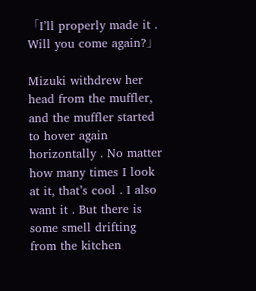「I’ll properly made it . Will you come again?」

Mizuki withdrew her head from the muffler, and the muffler started to hover again horizontally . No matter how many times I look at it, that’s cool . I also want it . But there is some smell drifting from the kitchen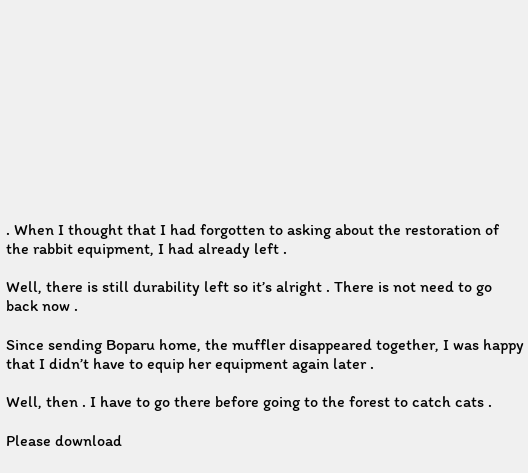. When I thought that I had forgotten to asking about the restoration of the rabbit equipment, I had already left .

Well, there is still durability left so it’s alright . There is not need to go back now .

Since sending Boparu home, the muffler disappeared together, I was happy that I didn’t have to equip her equipment again later .

Well, then . I have to go there before going to the forest to catch cats .

Please download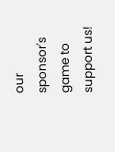our sponsor's game to support us!